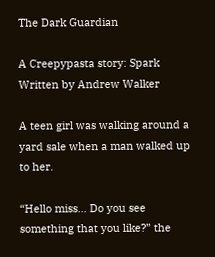The Dark Guardian

A Creepypasta story: Spark
Written by Andrew Walker

A teen girl was walking around a yard sale when a man walked up to her.

“Hello miss… Do you see something that you like?” the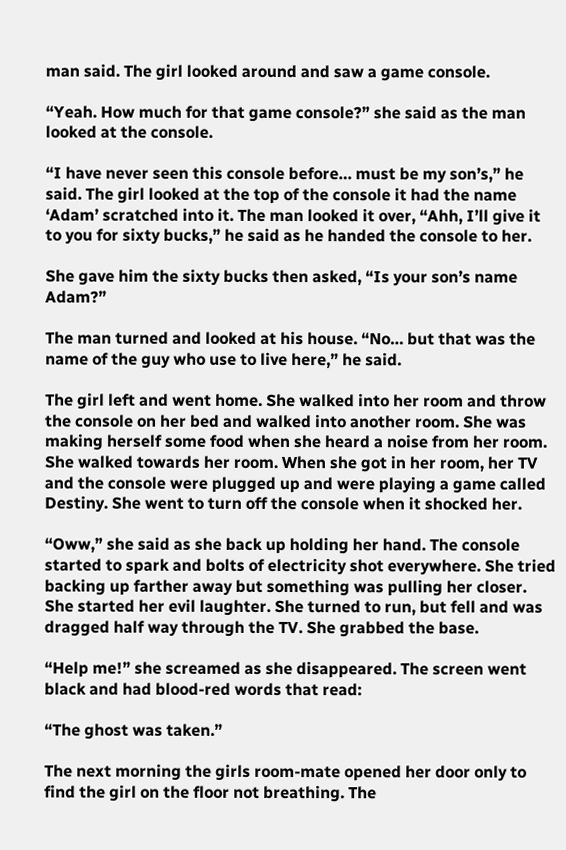man said. The girl looked around and saw a game console.

“Yeah. How much for that game console?” she said as the man looked at the console.

“I have never seen this console before… must be my son’s,” he said. The girl looked at the top of the console it had the name ‘Adam’ scratched into it. The man looked it over, “Ahh, I’ll give it to you for sixty bucks,” he said as he handed the console to her.

She gave him the sixty bucks then asked, “Is your son’s name Adam?”

The man turned and looked at his house. “No… but that was the name of the guy who use to live here,” he said.

The girl left and went home. She walked into her room and throw the console on her bed and walked into another room. She was making herself some food when she heard a noise from her room. She walked towards her room. When she got in her room, her TV and the console were plugged up and were playing a game called Destiny. She went to turn off the console when it shocked her.

“Oww,” she said as she back up holding her hand. The console started to spark and bolts of electricity shot everywhere. She tried backing up farther away but something was pulling her closer. She started her evil laughter. She turned to run, but fell and was dragged half way through the TV. She grabbed the base.

“Help me!” she screamed as she disappeared. The screen went black and had blood-red words that read:

“The ghost was taken.”

The next morning the girls room-mate opened her door only to find the girl on the floor not breathing. The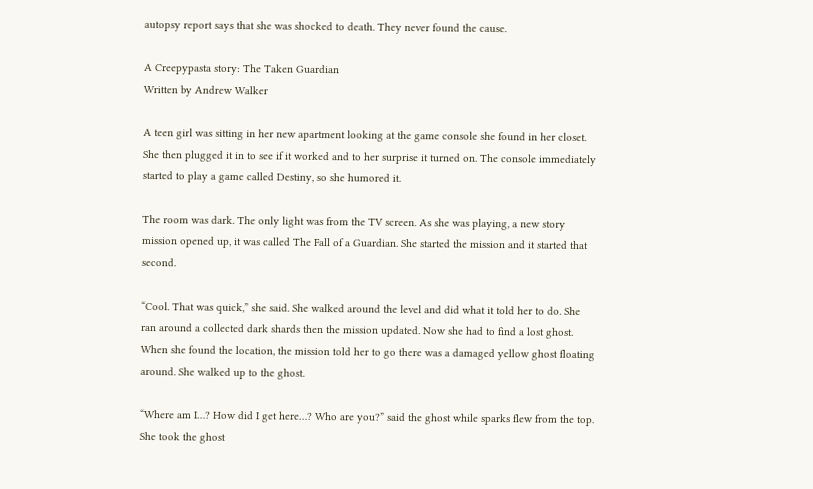autopsy report says that she was shocked to death. They never found the cause.

A Creepypasta story: The Taken Guardian
Written by Andrew Walker

A teen girl was sitting in her new apartment looking at the game console she found in her closet. She then plugged it in to see if it worked and to her surprise it turned on. The console immediately started to play a game called Destiny, so she humored it.

The room was dark. The only light was from the TV screen. As she was playing, a new story mission opened up, it was called The Fall of a Guardian. She started the mission and it started that second.

“Cool. That was quick,” she said. She walked around the level and did what it told her to do. She ran around a collected dark shards then the mission updated. Now she had to find a lost ghost. When she found the location, the mission told her to go there was a damaged yellow ghost floating around. She walked up to the ghost.

“Where am I…? How did I get here…? Who are you?” said the ghost while sparks flew from the top. She took the ghost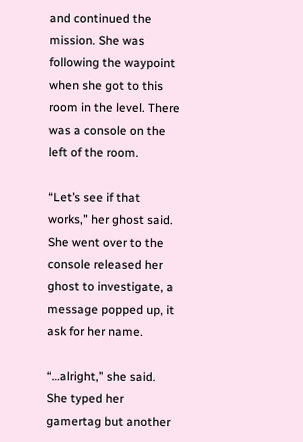and continued the mission. She was following the waypoint when she got to this room in the level. There was a console on the left of the room.

“Let’s see if that works,” her ghost said. She went over to the console released her ghost to investigate, a message popped up, it ask for her name.

“…alright,” she said. She typed her gamertag but another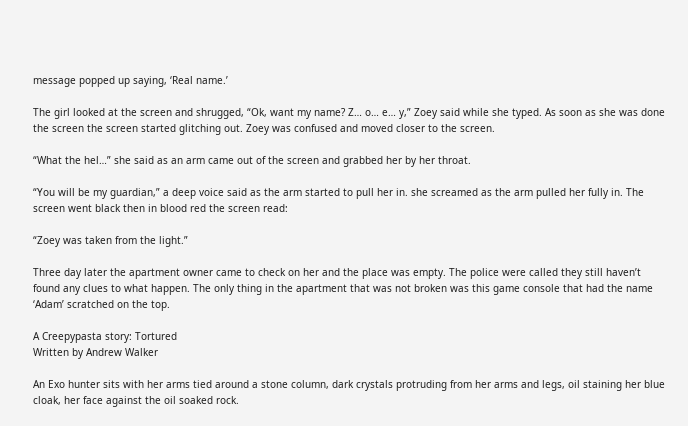message popped up saying, ‘Real name.’

The girl looked at the screen and shrugged, “Ok, want my name? Z… o… e… y,” Zoey said while she typed. As soon as she was done the screen the screen started glitching out. Zoey was confused and moved closer to the screen.

“What the hel…” she said as an arm came out of the screen and grabbed her by her throat.

“You will be my guardian,” a deep voice said as the arm started to pull her in. she screamed as the arm pulled her fully in. The screen went black then in blood red the screen read:

“Zoey was taken from the light.”

Three day later the apartment owner came to check on her and the place was empty. The police were called they still haven’t found any clues to what happen. The only thing in the apartment that was not broken was this game console that had the name ‘Adam’ scratched on the top.

A Creepypasta story: Tortured
Written by Andrew Walker

An Exo hunter sits with her arms tied around a stone column, dark crystals protruding from her arms and legs, oil staining her blue cloak, her face against the oil soaked rock.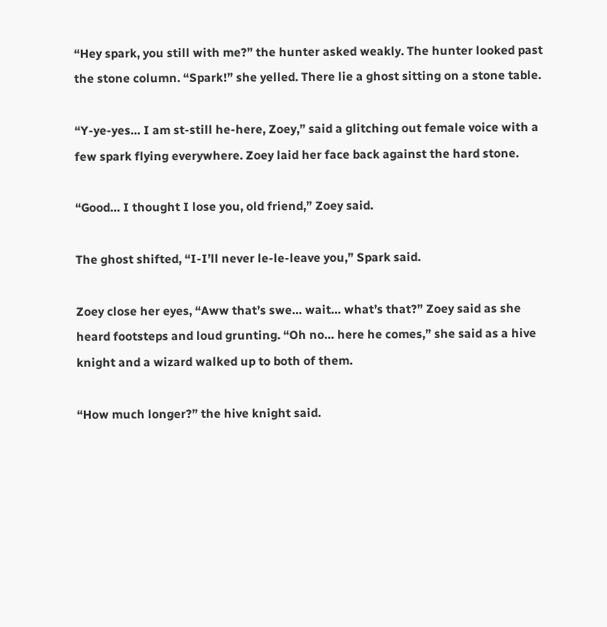“Hey spark, you still with me?” the hunter asked weakly. The hunter looked past the stone column. “Spark!” she yelled. There lie a ghost sitting on a stone table.

“Y-ye-yes… I am st-still he-here, Zoey,” said a glitching out female voice with a few spark flying everywhere. Zoey laid her face back against the hard stone.

“Good… I thought I lose you, old friend,” Zoey said.

The ghost shifted, “I-I’ll never le-le-leave you,” Spark said.

Zoey close her eyes, “Aww that’s swe… wait… what’s that?” Zoey said as she heard footsteps and loud grunting. “Oh no… here he comes,” she said as a hive knight and a wizard walked up to both of them.

“How much longer?” the hive knight said.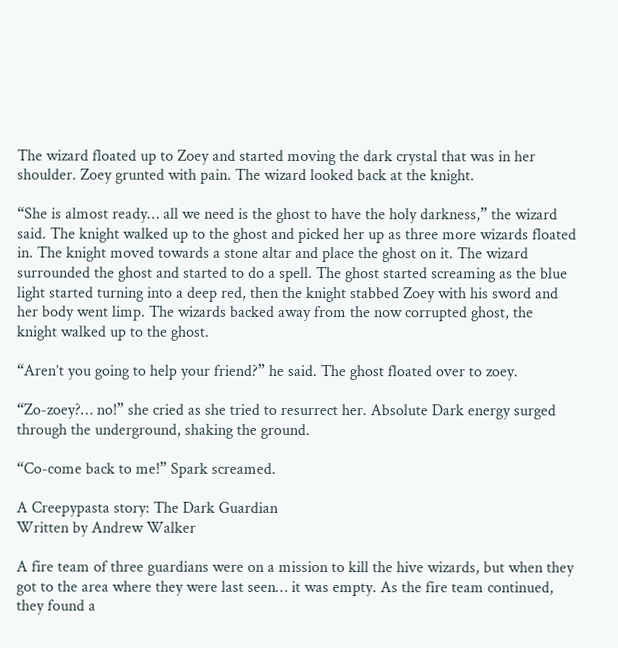The wizard floated up to Zoey and started moving the dark crystal that was in her shoulder. Zoey grunted with pain. The wizard looked back at the knight.

“She is almost ready… all we need is the ghost to have the holy darkness,” the wizard said. The knight walked up to the ghost and picked her up as three more wizards floated in. The knight moved towards a stone altar and place the ghost on it. The wizard surrounded the ghost and started to do a spell. The ghost started screaming as the blue light started turning into a deep red, then the knight stabbed Zoey with his sword and her body went limp. The wizards backed away from the now corrupted ghost, the knight walked up to the ghost.

“Aren’t you going to help your friend?” he said. The ghost floated over to zoey.

“Zo-zoey?… no!” she cried as she tried to resurrect her. Absolute Dark energy surged through the underground, shaking the ground.

“Co-come back to me!” Spark screamed.

A Creepypasta story: The Dark Guardian
Written by Andrew Walker

A fire team of three guardians were on a mission to kill the hive wizards, but when they got to the area where they were last seen… it was empty. As the fire team continued, they found a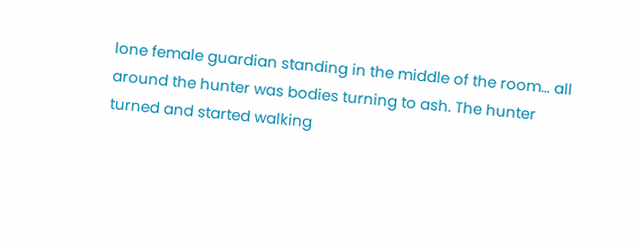lone female guardian standing in the middle of the room… all around the hunter was bodies turning to ash. The hunter turned and started walking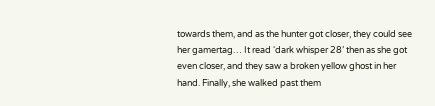towards them, and as the hunter got closer, they could see her gamertag… It read ‘dark whisper 28’ then as she got even closer, and they saw a broken yellow ghost in her hand. Finally, she walked past them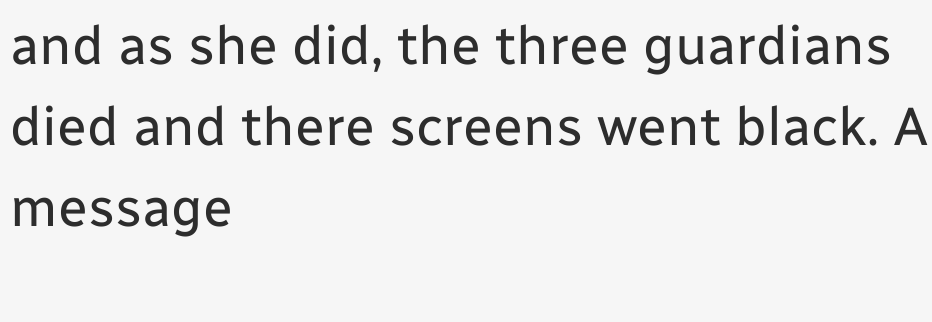and as she did, the three guardians died and there screens went black. A message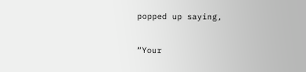popped up saying,

“Your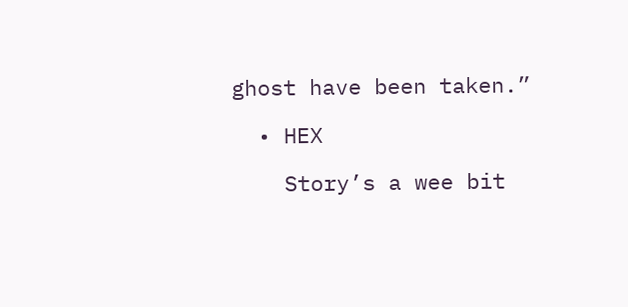ghost have been taken.”

  • HEX

    Story’s a wee bit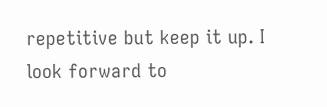repetitive but keep it up. I look forward to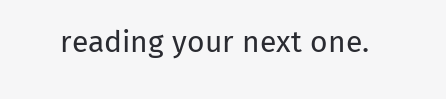reading your next one.